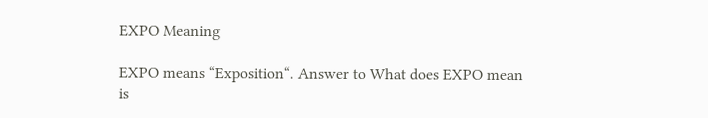EXPO Meaning

EXPO means “Exposition“. Answer to What does EXPO mean is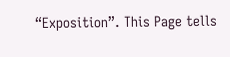“Exposition”. This Page tells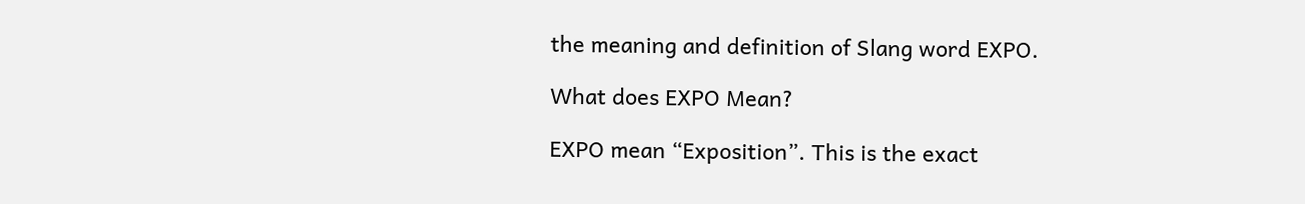the meaning and definition of Slang word EXPO.

What does EXPO Mean?

EXPO mean “Exposition”. This is the exact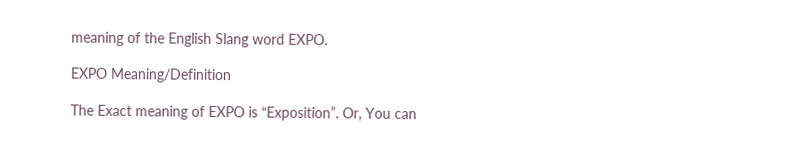meaning of the English Slang word EXPO.

EXPO Meaning/Definition

The Exact meaning of EXPO is “Exposition”. Or, You can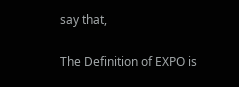say that,

The Definition of EXPO is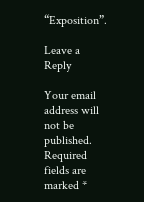“Exposition”.

Leave a Reply

Your email address will not be published. Required fields are marked *